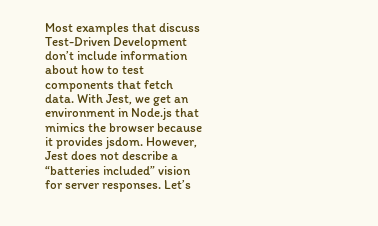Most examples that discuss Test-Driven Development don’t include information about how to test components that fetch data. With Jest, we get an environment in Node.js that mimics the browser because it provides jsdom. However, Jest does not describe a “batteries included” vision for server responses. Let’s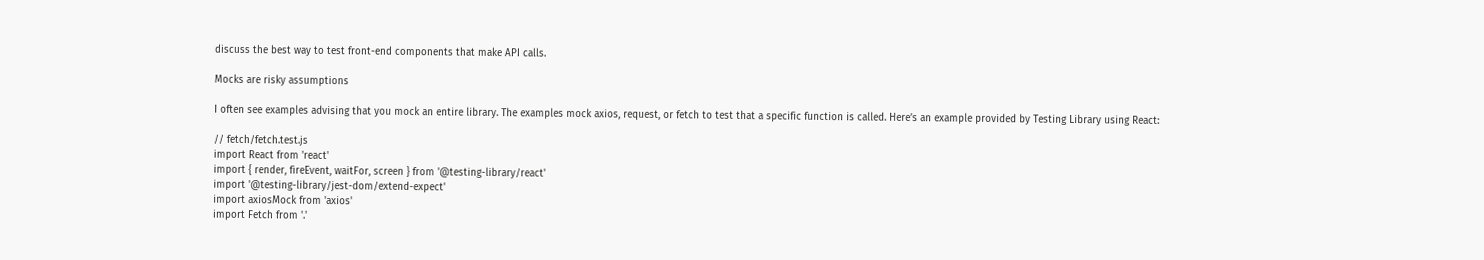discuss the best way to test front-end components that make API calls.

Mocks are risky assumptions

I often see examples advising that you mock an entire library. The examples mock axios, request, or fetch to test that a specific function is called. Here’s an example provided by Testing Library using React:

// fetch/fetch.test.js
import React from 'react'
import { render, fireEvent, waitFor, screen } from '@testing-library/react'
import '@testing-library/jest-dom/extend-expect'
import axiosMock from 'axios'
import Fetch from '.'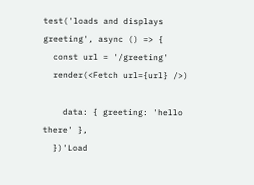test('loads and displays greeting', async () => {
  const url = '/greeting'
  render(<Fetch url={url} />)

    data: { greeting: 'hello there' },
  })'Load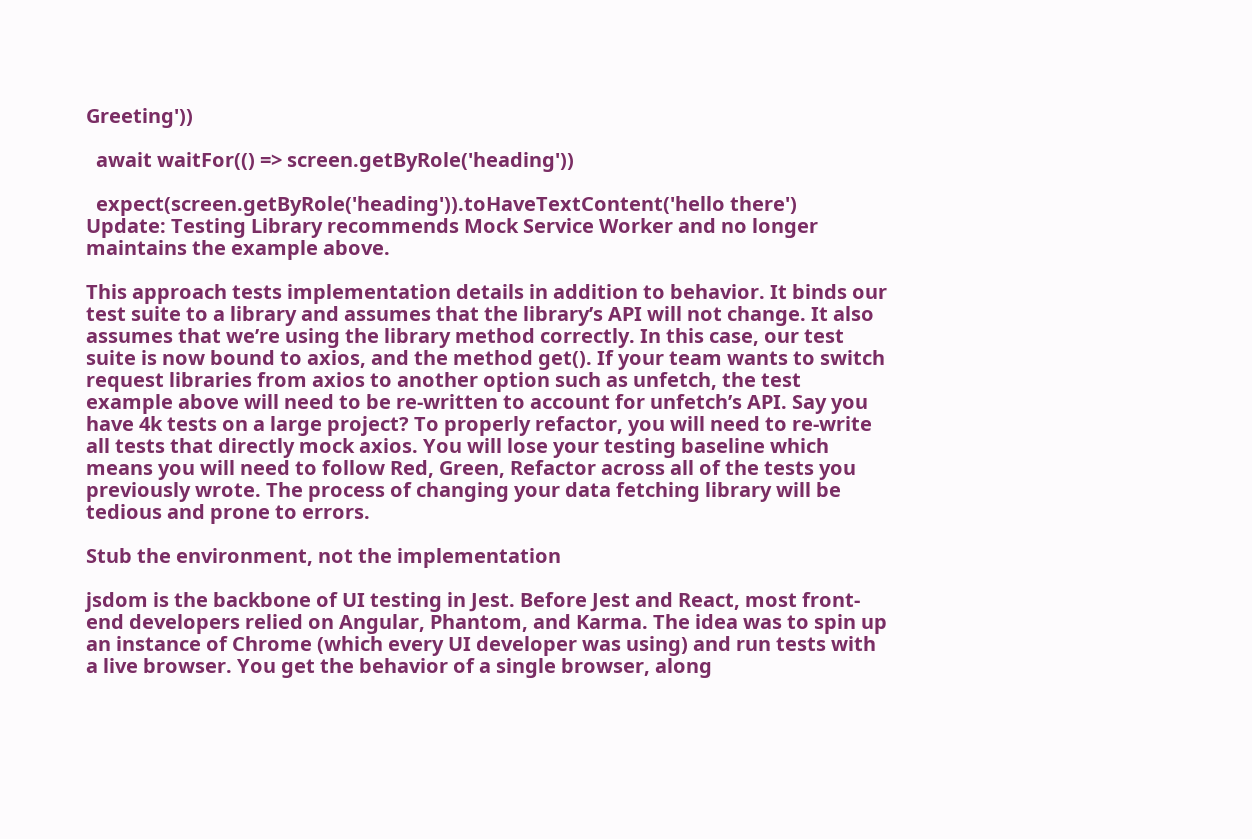Greeting'))

  await waitFor(() => screen.getByRole('heading'))

  expect(screen.getByRole('heading')).toHaveTextContent('hello there')
Update: Testing Library recommends Mock Service Worker and no longer maintains the example above.

This approach tests implementation details in addition to behavior. It binds our test suite to a library and assumes that the library’s API will not change. It also assumes that we’re using the library method correctly. In this case, our test suite is now bound to axios, and the method get(). If your team wants to switch request libraries from axios to another option such as unfetch, the test example above will need to be re-written to account for unfetch’s API. Say you have 4k tests on a large project? To properly refactor, you will need to re-write all tests that directly mock axios. You will lose your testing baseline which means you will need to follow Red, Green, Refactor across all of the tests you previously wrote. The process of changing your data fetching library will be tedious and prone to errors.

Stub the environment, not the implementation

jsdom is the backbone of UI testing in Jest. Before Jest and React, most front-end developers relied on Angular, Phantom, and Karma. The idea was to spin up an instance of Chrome (which every UI developer was using) and run tests with a live browser. You get the behavior of a single browser, along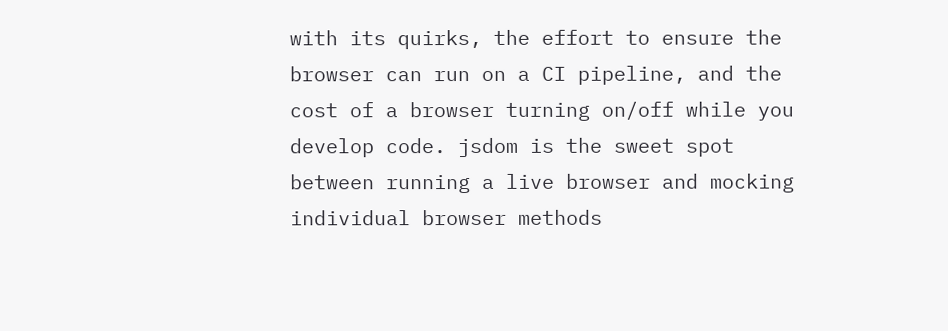with its quirks, the effort to ensure the browser can run on a CI pipeline, and the cost of a browser turning on/off while you develop code. jsdom is the sweet spot between running a live browser and mocking individual browser methods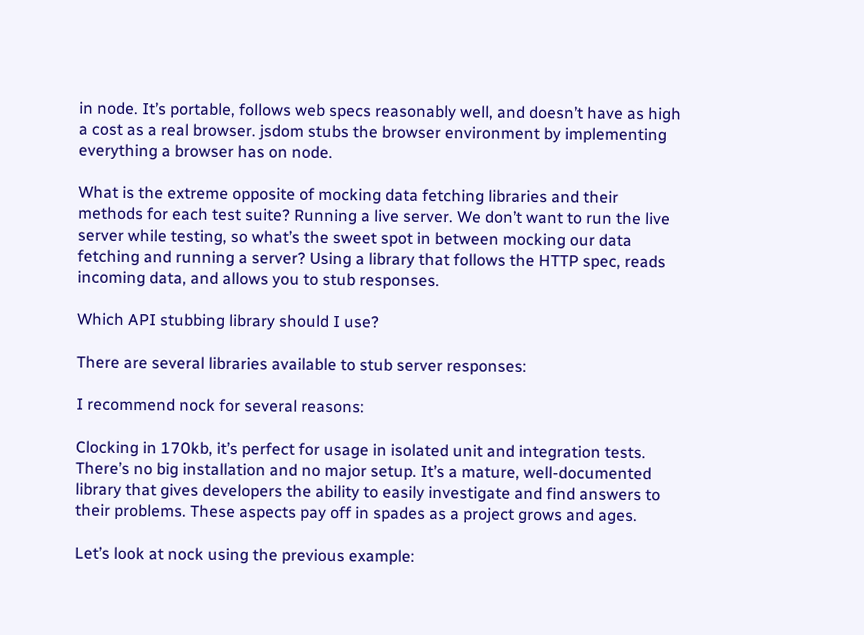in node. It’s portable, follows web specs reasonably well, and doesn’t have as high a cost as a real browser. jsdom stubs the browser environment by implementing everything a browser has on node.

What is the extreme opposite of mocking data fetching libraries and their methods for each test suite? Running a live server. We don’t want to run the live server while testing, so what’s the sweet spot in between mocking our data fetching and running a server? Using a library that follows the HTTP spec, reads incoming data, and allows you to stub responses.

Which API stubbing library should I use?

There are several libraries available to stub server responses:

I recommend nock for several reasons:

Clocking in 170kb, it’s perfect for usage in isolated unit and integration tests. There’s no big installation and no major setup. It’s a mature, well-documented library that gives developers the ability to easily investigate and find answers to their problems. These aspects pay off in spades as a project grows and ages.

Let’s look at nock using the previous example: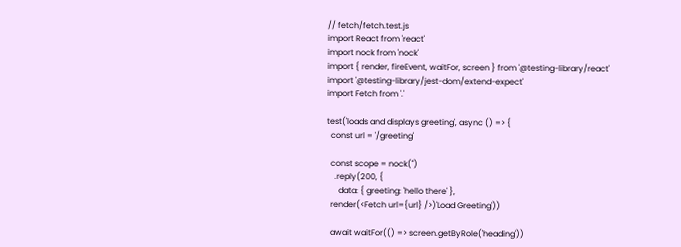// fetch/fetch.test.js
import React from 'react'
import nock from 'nock'
import { render, fireEvent, waitFor, screen } from '@testing-library/react'
import '@testing-library/jest-dom/extend-expect'
import Fetch from '.'

test('loads and displays greeting', async () => {
  const url = '/greeting'

  const scope = nock('')
    .reply(200, {
      data: { greeting: 'hello there' },
  render(<Fetch url={url} />)'Load Greeting'))

  await waitFor(() => screen.getByRole('heading'))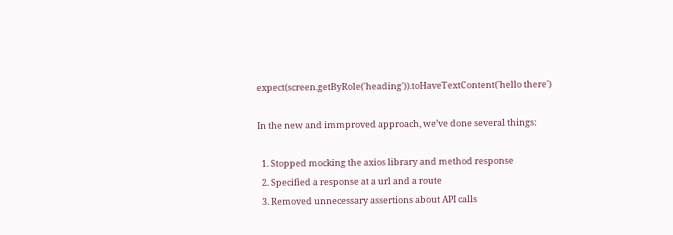expect(screen.getByRole('heading')).toHaveTextContent('hello there')

In the new and immproved approach, we’ve done several things:

  1. Stopped mocking the axios library and method response
  2. Specified a response at a url and a route
  3. Removed unnecessary assertions about API calls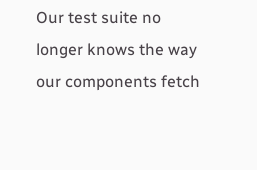Our test suite no longer knows the way our components fetch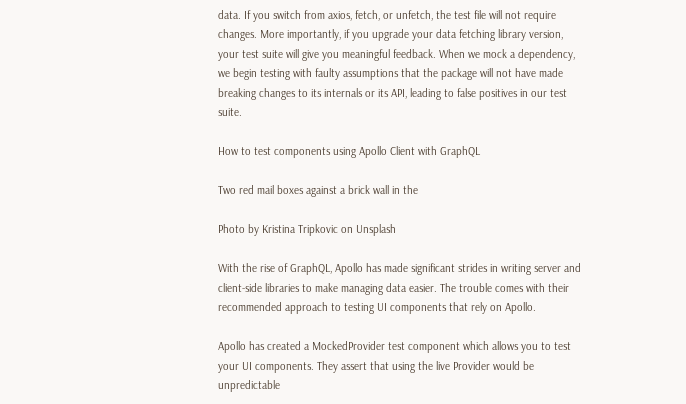data. If you switch from axios, fetch, or unfetch, the test file will not require changes. More importantly, if you upgrade your data fetching library version, your test suite will give you meaningful feedback. When we mock a dependency, we begin testing with faulty assumptions that the package will not have made breaking changes to its internals or its API, leading to false positives in our test suite.

How to test components using Apollo Client with GraphQL

Two red mail boxes against a brick wall in the

Photo by Kristina Tripkovic on Unsplash

With the rise of GraphQL, Apollo has made significant strides in writing server and client-side libraries to make managing data easier. The trouble comes with their recommended approach to testing UI components that rely on Apollo.

Apollo has created a MockedProvider test component which allows you to test your UI components. They assert that using the live Provider would be unpredictable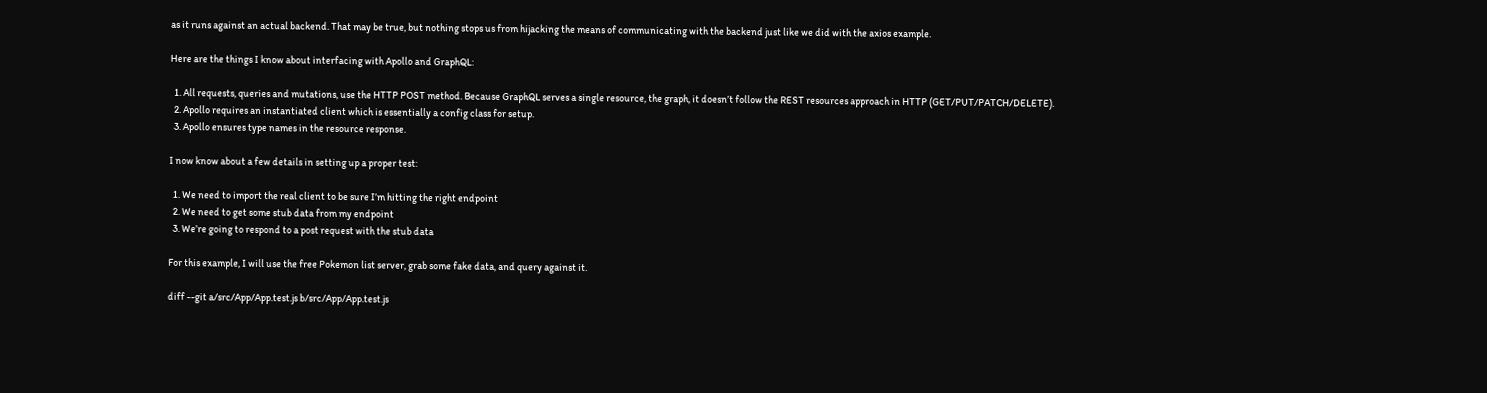as it runs against an actual backend. That may be true, but nothing stops us from hijacking the means of communicating with the backend just like we did with the axios example.

Here are the things I know about interfacing with Apollo and GraphQL:

  1. All requests, queries and mutations, use the HTTP POST method. Because GraphQL serves a single resource, the graph, it doesn’t follow the REST resources approach in HTTP (GET/PUT/PATCH/DELETE).
  2. Apollo requires an instantiated client which is essentially a config class for setup.
  3. Apollo ensures type names in the resource response.

I now know about a few details in setting up a proper test:

  1. We need to import the real client to be sure I’m hitting the right endpoint
  2. We need to get some stub data from my endpoint
  3. We’re going to respond to a post request with the stub data

For this example, I will use the free Pokemon list server, grab some fake data, and query against it.

diff --git a/src/App/App.test.js b/src/App/App.test.js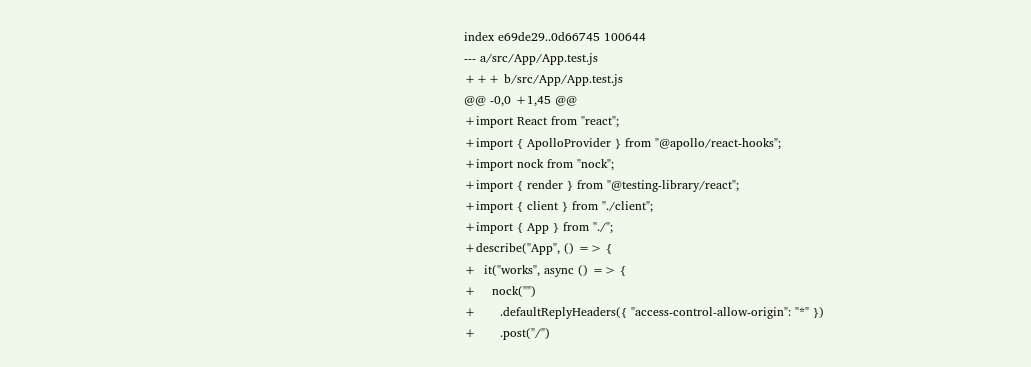index e69de29..0d66745 100644
--- a/src/App/App.test.js
+++ b/src/App/App.test.js
@@ -0,0 +1,45 @@
+import React from "react";
+import { ApolloProvider } from "@apollo/react-hooks";
+import nock from "nock";
+import { render } from "@testing-library/react";
+import { client } from "./client";
+import { App } from "./";
+describe("App", () => {
+  it("works", async () => {
+    nock("")
+      .defaultReplyHeaders({ "access-control-allow-origin": "*" })
+      .post("/")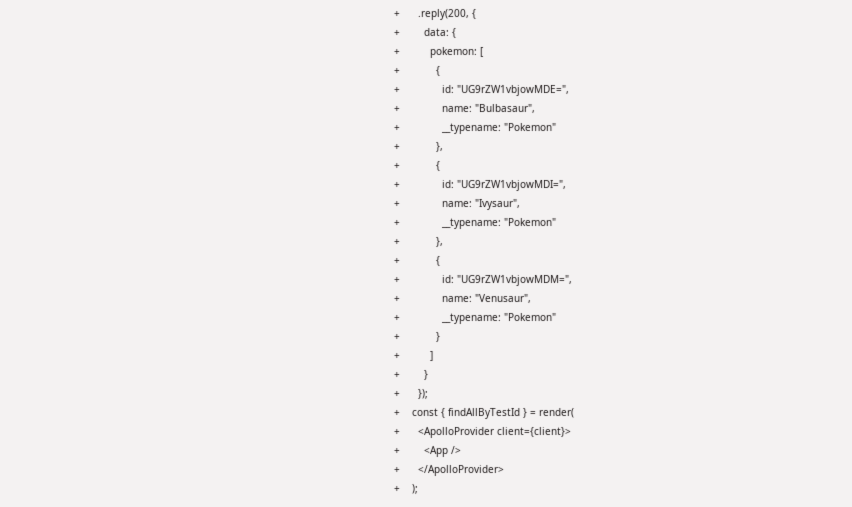+      .reply(200, {
+        data: {
+          pokemon: [
+            {
+              id: "UG9rZW1vbjowMDE=",
+              name: "Bulbasaur",
+              __typename: "Pokemon"
+            },
+            {
+              id: "UG9rZW1vbjowMDI=",
+              name: "Ivysaur",
+              __typename: "Pokemon"
+            },
+            {
+              id: "UG9rZW1vbjowMDM=",
+              name: "Venusaur",
+              __typename: "Pokemon"
+            }
+          ]
+        }
+      });
+    const { findAllByTestId } = render(
+      <ApolloProvider client={client}>
+        <App />
+      </ApolloProvider>
+    );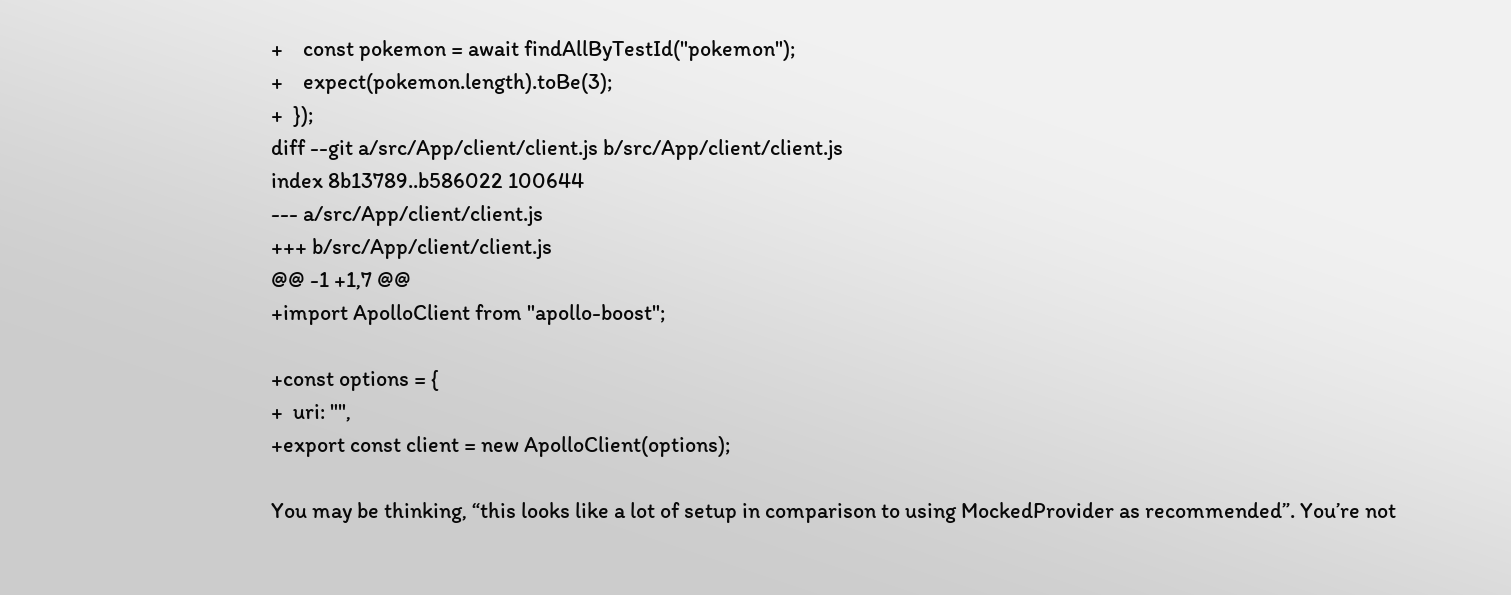+    const pokemon = await findAllByTestId("pokemon");
+    expect(pokemon.length).toBe(3);
+  });
diff --git a/src/App/client/client.js b/src/App/client/client.js
index 8b13789..b586022 100644
--- a/src/App/client/client.js
+++ b/src/App/client/client.js
@@ -1 +1,7 @@
+import ApolloClient from "apollo-boost";

+const options = {
+  uri: "",
+export const client = new ApolloClient(options);

You may be thinking, “this looks like a lot of setup in comparison to using MockedProvider as recommended”. You’re not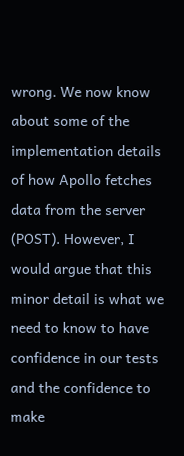wrong. We now know about some of the implementation details of how Apollo fetches data from the server (POST). However, I would argue that this minor detail is what we need to know to have confidence in our tests and the confidence to make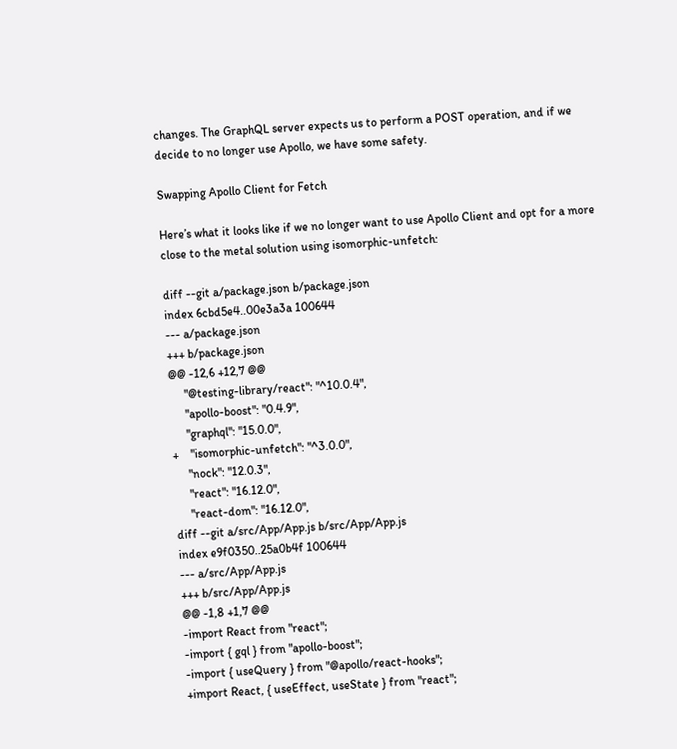changes. The GraphQL server expects us to perform a POST operation, and if we decide to no longer use Apollo, we have some safety.

Swapping Apollo Client for Fetch

Here’s what it looks like if we no longer want to use Apollo Client and opt for a more close to the metal solution using isomorphic-unfetch:

diff --git a/package.json b/package.json
index 6cbd5e4..00e3a3a 100644
--- a/package.json
+++ b/package.json
@@ -12,6 +12,7 @@
     "@testing-library/react": "^10.0.4",
     "apollo-boost": "0.4.9",
     "graphql": "15.0.0",
+    "isomorphic-unfetch": "^3.0.0",
     "nock": "12.0.3",
     "react": "16.12.0",
     "react-dom": "16.12.0",
diff --git a/src/App/App.js b/src/App/App.js
index e9f0350..25a0b4f 100644
--- a/src/App/App.js
+++ b/src/App/App.js
@@ -1,8 +1,7 @@
-import React from "react";
-import { gql } from "apollo-boost";
-import { useQuery } from "@apollo/react-hooks";
+import React, { useEffect, useState } from "react";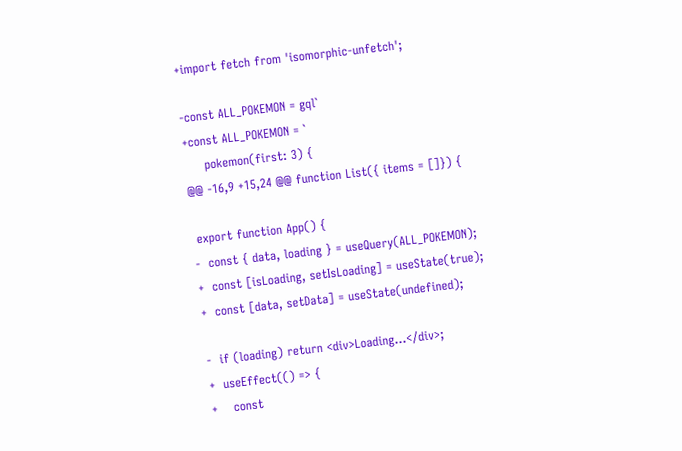+import fetch from 'isomorphic-unfetch';

-const ALL_POKEMON = gql`
+const ALL_POKEMON = `
     pokemon(first: 3) {
@@ -16,9 +15,24 @@ function List({ items = []}) {

 export function App() {
-  const { data, loading } = useQuery(ALL_POKEMON);
+  const [isLoading, setIsLoading] = useState(true);
+  const [data, setData] = useState(undefined);

-  if (loading) return <div>Loading...</div>;
+  useEffect(() => {
+    const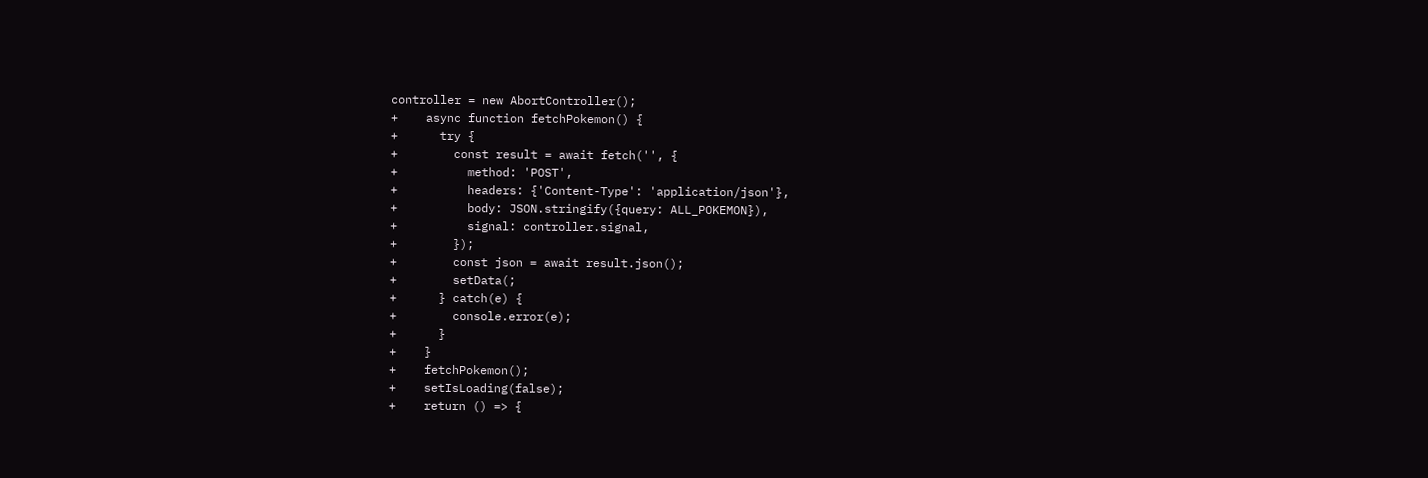controller = new AbortController();
+    async function fetchPokemon() {
+      try {
+        const result = await fetch('', {
+          method: 'POST',
+          headers: {'Content-Type': 'application/json'},
+          body: JSON.stringify({query: ALL_POKEMON}),
+          signal: controller.signal,
+        });
+        const json = await result.json();
+        setData(;
+      } catch(e) {
+        console.error(e);
+      }
+    }
+    fetchPokemon();
+    setIsLoading(false);
+    return () => {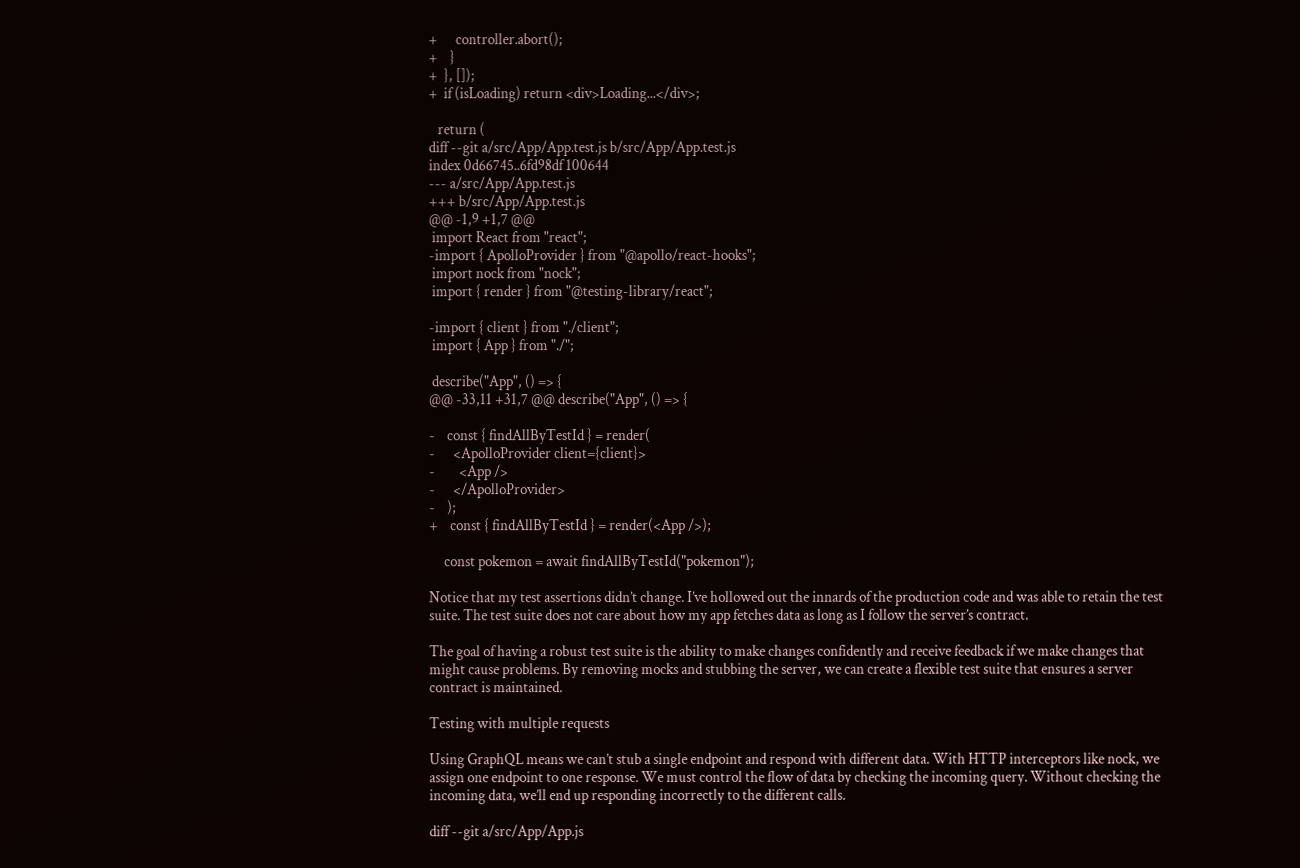+      controller.abort();
+    }
+  }, []);
+  if (isLoading) return <div>Loading...</div>;

   return (
diff --git a/src/App/App.test.js b/src/App/App.test.js
index 0d66745..6fd98df 100644
--- a/src/App/App.test.js
+++ b/src/App/App.test.js
@@ -1,9 +1,7 @@
 import React from "react";
-import { ApolloProvider } from "@apollo/react-hooks";
 import nock from "nock";
 import { render } from "@testing-library/react";

-import { client } from "./client";
 import { App } from "./";

 describe("App", () => {
@@ -33,11 +31,7 @@ describe("App", () => {

-    const { findAllByTestId } = render(
-      <ApolloProvider client={client}>
-        <App />
-      </ApolloProvider>
-    );
+    const { findAllByTestId } = render(<App />);

     const pokemon = await findAllByTestId("pokemon");

Notice that my test assertions didn’t change. I’ve hollowed out the innards of the production code and was able to retain the test suite. The test suite does not care about how my app fetches data as long as I follow the server’s contract.

The goal of having a robust test suite is the ability to make changes confidently and receive feedback if we make changes that might cause problems. By removing mocks and stubbing the server, we can create a flexible test suite that ensures a server contract is maintained.

Testing with multiple requests

Using GraphQL means we can’t stub a single endpoint and respond with different data. With HTTP interceptors like nock, we assign one endpoint to one response. We must control the flow of data by checking the incoming query. Without checking the incoming data, we’ll end up responding incorrectly to the different calls.

diff --git a/src/App/App.js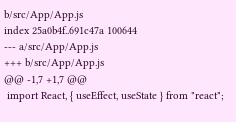b/src/App/App.js
index 25a0b4f..691c47a 100644
--- a/src/App/App.js
+++ b/src/App/App.js
@@ -1,7 +1,7 @@
 import React, { useEffect, useState } from "react";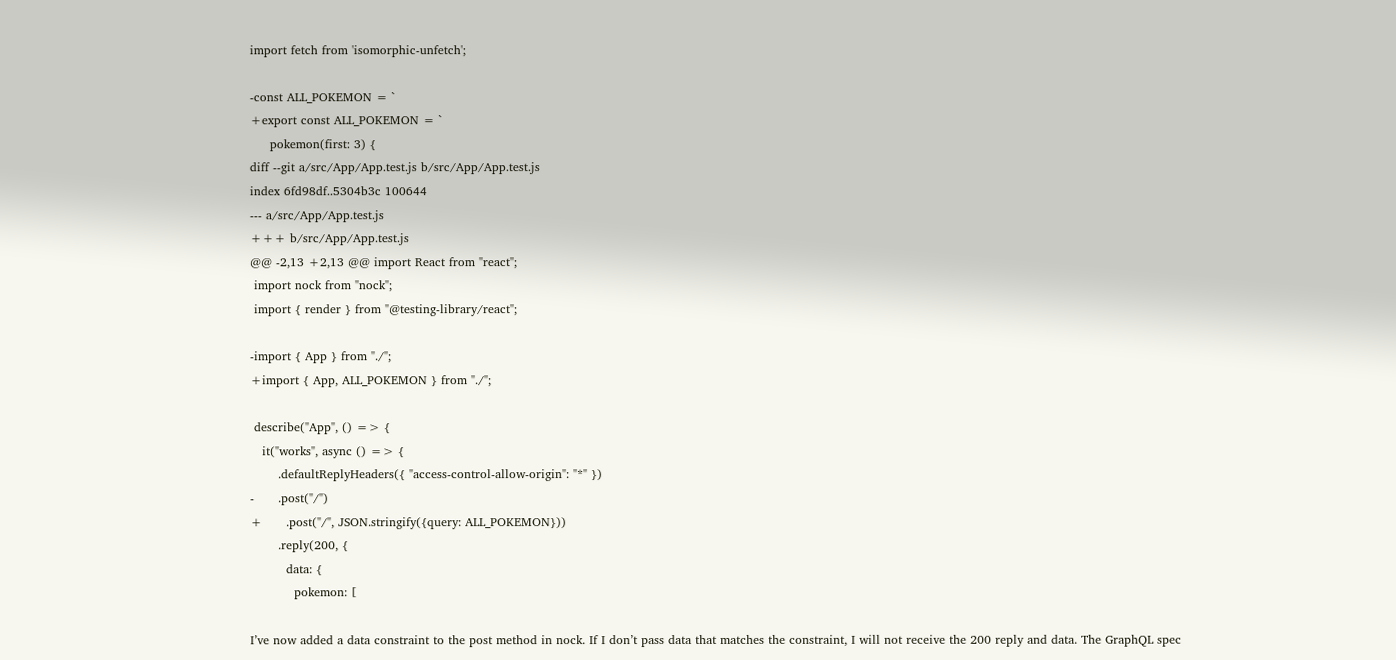import fetch from 'isomorphic-unfetch';

-const ALL_POKEMON = `
+export const ALL_POKEMON = `
     pokemon(first: 3) {
diff --git a/src/App/App.test.js b/src/App/App.test.js
index 6fd98df..5304b3c 100644
--- a/src/App/App.test.js
+++ b/src/App/App.test.js
@@ -2,13 +2,13 @@ import React from "react";
 import nock from "nock";
 import { render } from "@testing-library/react";

-import { App } from "./";
+import { App, ALL_POKEMON } from "./";

 describe("App", () => {
   it("works", async () => {
       .defaultReplyHeaders({ "access-control-allow-origin": "*" })
-      .post("/")
+      .post("/", JSON.stringify({query: ALL_POKEMON}))
       .reply(200, {
         data: {
           pokemon: [

I’ve now added a data constraint to the post method in nock. If I don’t pass data that matches the constraint, I will not receive the 200 reply and data. The GraphQL spec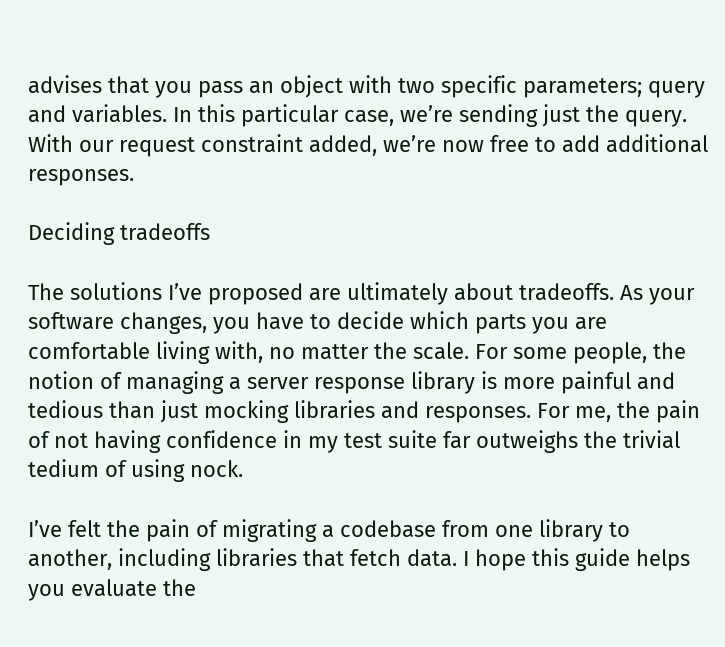advises that you pass an object with two specific parameters; query and variables. In this particular case, we’re sending just the query. With our request constraint added, we’re now free to add additional responses.

Deciding tradeoffs

The solutions I’ve proposed are ultimately about tradeoffs. As your software changes, you have to decide which parts you are comfortable living with, no matter the scale. For some people, the notion of managing a server response library is more painful and tedious than just mocking libraries and responses. For me, the pain of not having confidence in my test suite far outweighs the trivial tedium of using nock.

I’ve felt the pain of migrating a codebase from one library to another, including libraries that fetch data. I hope this guide helps you evaluate the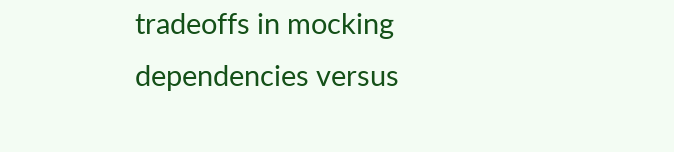tradeoffs in mocking dependencies versus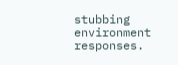stubbing environment responses.